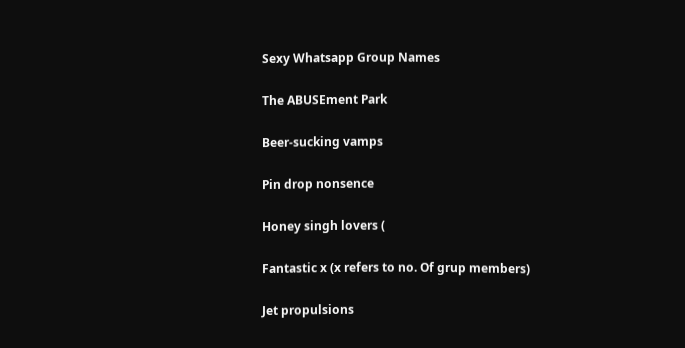Sexy Whatsapp Group Names

The ABUSEment Park

Beer-sucking vamps

Pin drop nonsence

Honey singh lovers (

Fantastic x (x refers to no. Of grup members)

Jet propulsions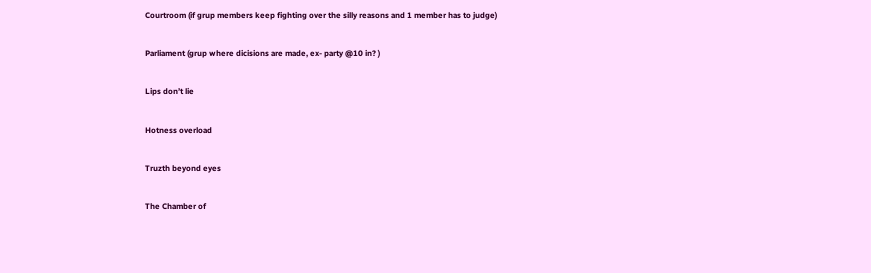Courtroom (if grup members keep fighting over the silly reasons and 1 member has to judge)

Parliament (grup where dicisions are made, ex- party @10 in? )

Lips don’t lie

Hotness overload

Truzth beyond eyes

The Chamber of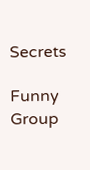Secrets

Funny Group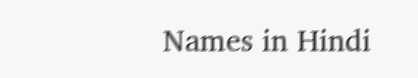Names in Hindi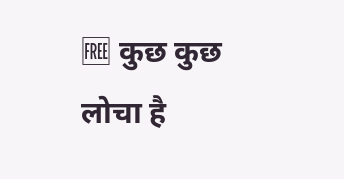🆓 कुछ कुछ लोचा है